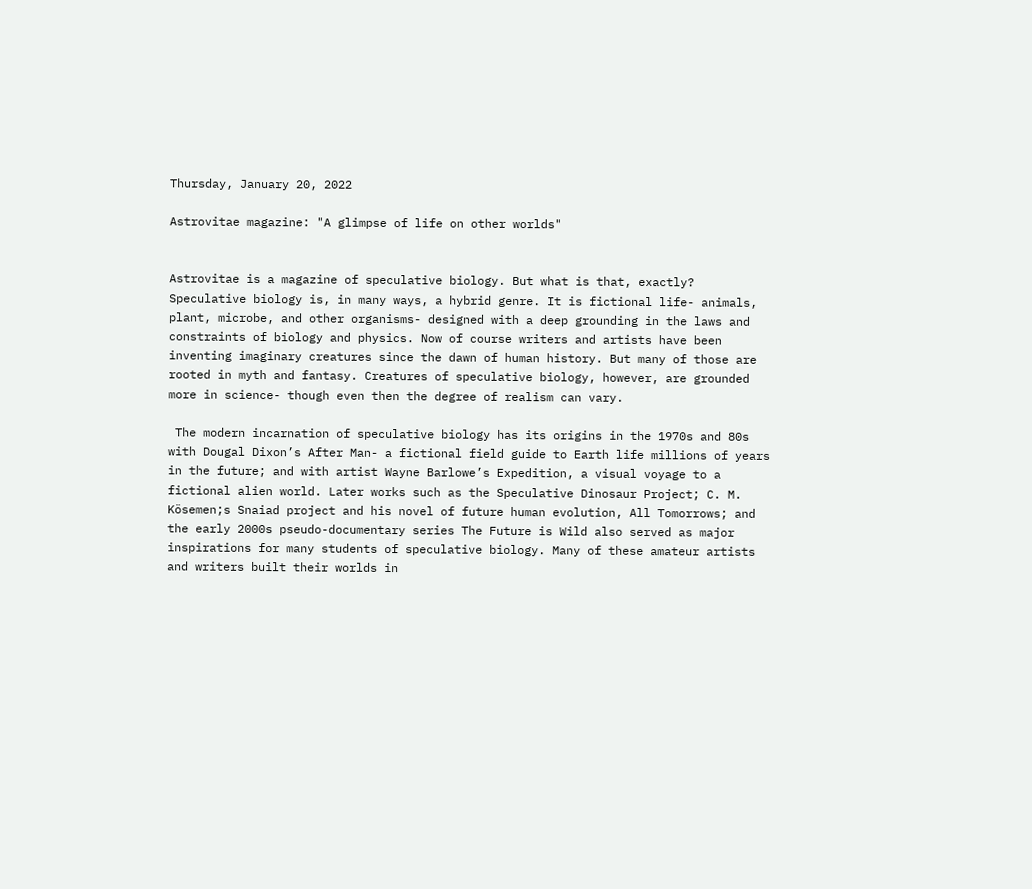Thursday, January 20, 2022

Astrovitae magazine: "A glimpse of life on other worlds"


Astrovitae is a magazine of speculative biology. But what is that, exactly? Speculative biology is, in many ways, a hybrid genre. It is fictional life- animals, plant, microbe, and other organisms- designed with a deep grounding in the laws and constraints of biology and physics. Now of course writers and artists have been inventing imaginary creatures since the dawn of human history. But many of those are rooted in myth and fantasy. Creatures of speculative biology, however, are grounded more in science- though even then the degree of realism can vary.

 The modern incarnation of speculative biology has its origins in the 1970s and 80s with Dougal Dixon’s After Man- a fictional field guide to Earth life millions of years in the future; and with artist Wayne Barlowe’s Expedition, a visual voyage to a fictional alien world. Later works such as the Speculative Dinosaur Project; C. M. Kösemen;s Snaiad project and his novel of future human evolution, All Tomorrows; and the early 2000s pseudo-documentary series The Future is Wild also served as major inspirations for many students of speculative biology. Many of these amateur artists and writers built their worlds in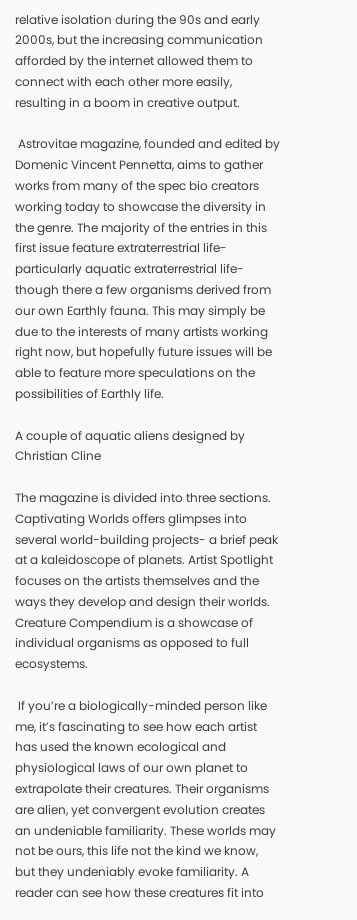relative isolation during the 90s and early 2000s, but the increasing communication afforded by the internet allowed them to connect with each other more easily, resulting in a boom in creative output.

 Astrovitae magazine, founded and edited by Domenic Vincent Pennetta, aims to gather works from many of the spec bio creators working today to showcase the diversity in the genre. The majority of the entries in this first issue feature extraterrestrial life- particularly aquatic extraterrestrial life- though there a few organisms derived from our own Earthly fauna. This may simply be due to the interests of many artists working right now, but hopefully future issues will be able to feature more speculations on the possibilities of Earthly life.

A couple of aquatic aliens designed by Christian Cline

The magazine is divided into three sections. Captivating Worlds offers glimpses into several world-building projects- a brief peak at a kaleidoscope of planets. Artist Spotlight focuses on the artists themselves and the ways they develop and design their worlds. Creature Compendium is a showcase of individual organisms as opposed to full ecosystems.

 If you’re a biologically-minded person like me, it’s fascinating to see how each artist has used the known ecological and physiological laws of our own planet to extrapolate their creatures. Their organisms are alien, yet convergent evolution creates an undeniable familiarity. These worlds may not be ours, this life not the kind we know, but they undeniably evoke familiarity. A reader can see how these creatures fit into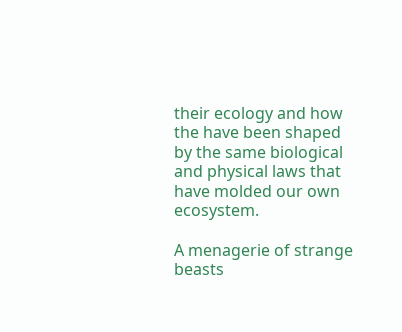their ecology and how the have been shaped by the same biological and physical laws that have molded our own ecosystem.

A menagerie of strange beasts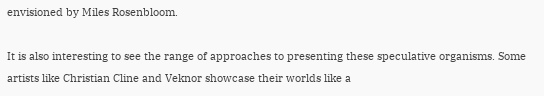envisioned by Miles Rosenbloom.

It is also interesting to see the range of approaches to presenting these speculative organisms. Some artists like Christian Cline and Veknor showcase their worlds like a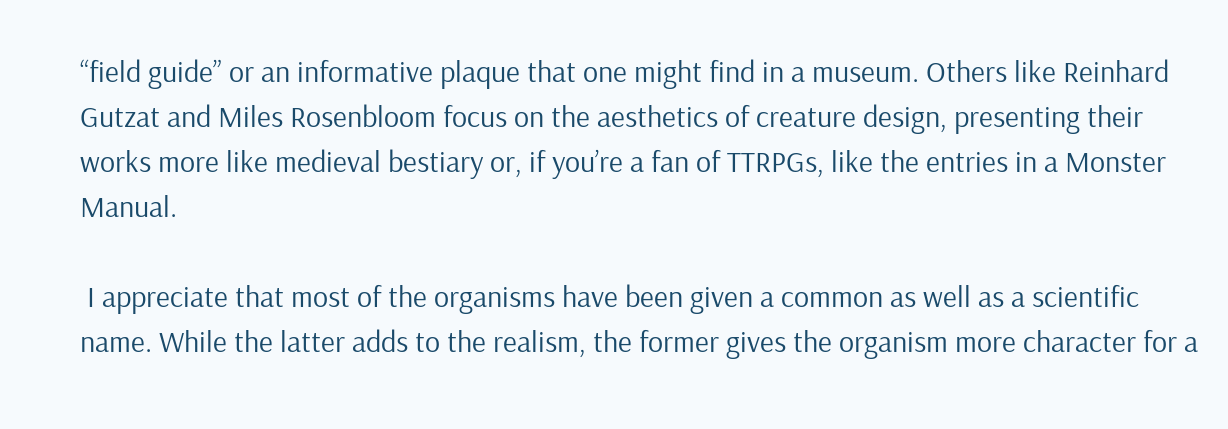“field guide” or an informative plaque that one might find in a museum. Others like Reinhard Gutzat and Miles Rosenbloom focus on the aesthetics of creature design, presenting their works more like medieval bestiary or, if you’re a fan of TTRPGs, like the entries in a Monster Manual.

 I appreciate that most of the organisms have been given a common as well as a scientific name. While the latter adds to the realism, the former gives the organism more character for a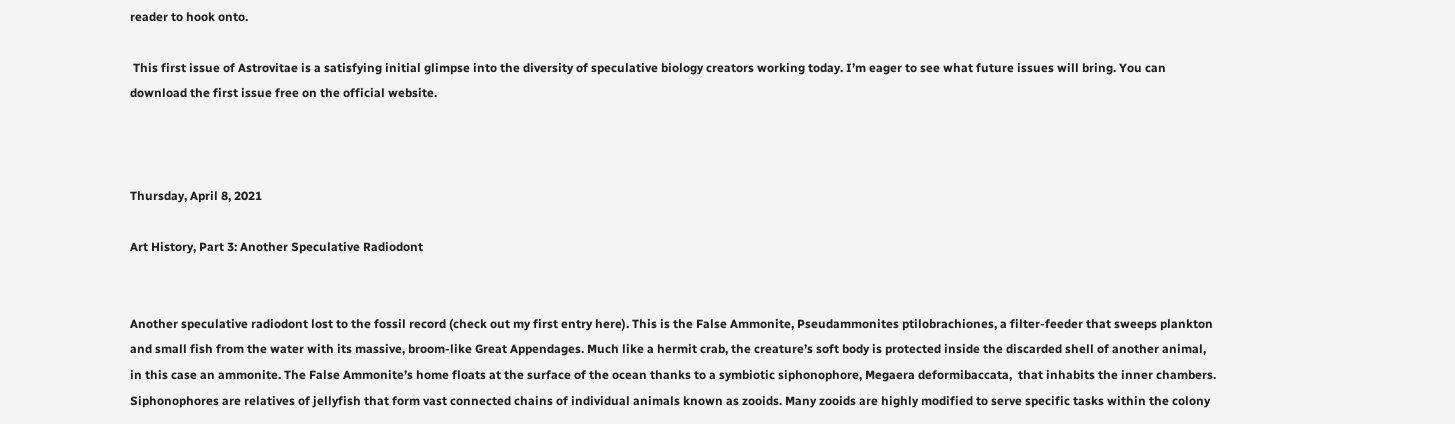reader to hook onto.

 This first issue of Astrovitae is a satisfying initial glimpse into the diversity of speculative biology creators working today. I’m eager to see what future issues will bring. You can download the first issue free on the official website.



Thursday, April 8, 2021

Art History, Part 3: Another Speculative Radiodont


Another speculative radiodont lost to the fossil record (check out my first entry here). This is the False Ammonite, Pseudammonites ptilobrachiones, a filter-feeder that sweeps plankton and small fish from the water with its massive, broom-like Great Appendages. Much like a hermit crab, the creature’s soft body is protected inside the discarded shell of another animal, in this case an ammonite. The False Ammonite’s home floats at the surface of the ocean thanks to a symbiotic siphonophore, Megaera deformibaccata,  that inhabits the inner chambers. Siphonophores are relatives of jellyfish that form vast connected chains of individual animals known as zooids. Many zooids are highly modified to serve specific tasks within the colony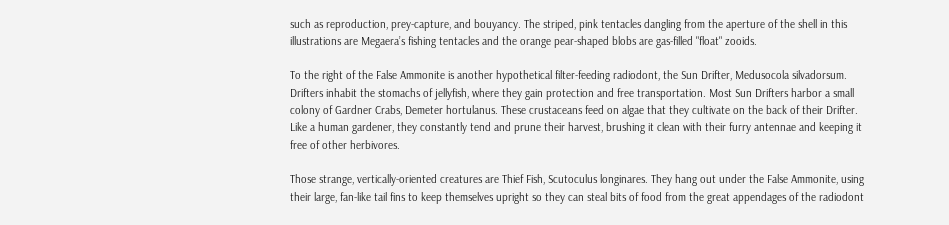such as reproduction, prey-capture, and bouyancy. The striped, pink tentacles dangling from the aperture of the shell in this illustrations are Megaera’s fishing tentacles and the orange pear-shaped blobs are gas-filled "float" zooids.

To the right of the False Ammonite is another hypothetical filter-feeding radiodont, the Sun Drifter, Medusocola silvadorsum. Drifters inhabit the stomachs of jellyfish, where they gain protection and free transportation. Most Sun Drifters harbor a small colony of Gardner Crabs, Demeter hortulanus. These crustaceans feed on algae that they cultivate on the back of their Drifter. Like a human gardener, they constantly tend and prune their harvest, brushing it clean with their furry antennae and keeping it free of other herbivores.

Those strange, vertically-oriented creatures are Thief Fish, Scutoculus longinares. They hang out under the False Ammonite, using their large, fan-like tail fins to keep themselves upright so they can steal bits of food from the great appendages of the radiodont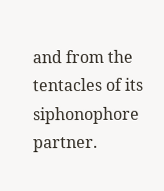and from the tentacles of its siphonophore partner.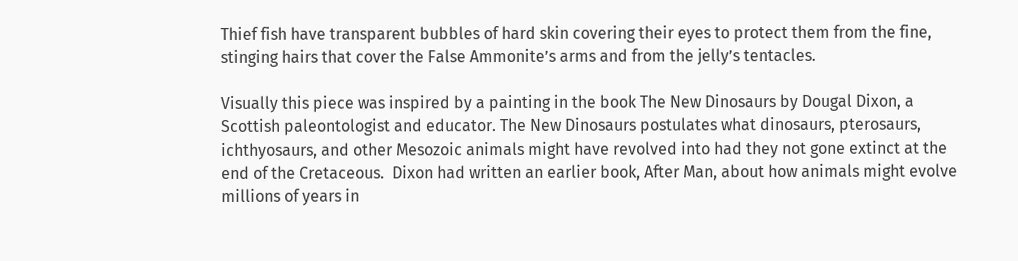Thief fish have transparent bubbles of hard skin covering their eyes to protect them from the fine, stinging hairs that cover the False Ammonite’s arms and from the jelly’s tentacles.

Visually this piece was inspired by a painting in the book The New Dinosaurs by Dougal Dixon, a Scottish paleontologist and educator. The New Dinosaurs postulates what dinosaurs, pterosaurs, ichthyosaurs, and other Mesozoic animals might have revolved into had they not gone extinct at the end of the Cretaceous.  Dixon had written an earlier book, After Man, about how animals might evolve millions of years in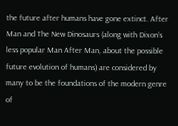the future after humans have gone extinct. After Man and The New Dinosaurs (along with Dixon’s less popular Man After Man, about the possible future evolution of humans) are considered by many to be the foundations of the modern genre of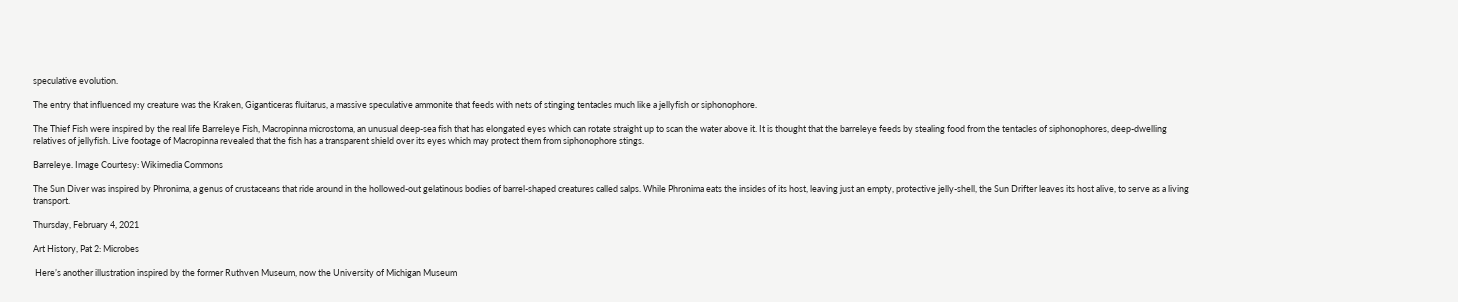speculative evolution.

The entry that influenced my creature was the Kraken, Giganticeras fluitarus, a massive speculative ammonite that feeds with nets of stinging tentacles much like a jellyfish or siphonophore.

The Thief Fish were inspired by the real life Barreleye Fish, Macropinna microstoma, an unusual deep-sea fish that has elongated eyes which can rotate straight up to scan the water above it. It is thought that the barreleye feeds by stealing food from the tentacles of siphonophores, deep-dwelling relatives of jellyfish. Live footage of Macropinna revealed that the fish has a transparent shield over its eyes which may protect them from siphonophore stings.

Barreleye. Image Courtesy: Wikimedia Commons

The Sun Diver was inspired by Phronima, a genus of crustaceans that ride around in the hollowed-out gelatinous bodies of barrel-shaped creatures called salps. While Phronima eats the insides of its host, leaving just an empty, protective jelly-shell, the Sun Drifter leaves its host alive, to serve as a living transport.

Thursday, February 4, 2021

Art History, Pat 2: Microbes

 Here’s another illustration inspired by the former Ruthven Museum, now the University of Michigan Museum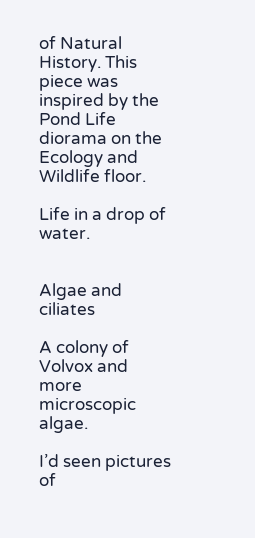of Natural History. This piece was inspired by the Pond Life diorama on the Ecology and Wildlife floor.

Life in a drop of water.


Algae and ciliates

A colony of Volvox and more microscopic algae.

I’d seen pictures of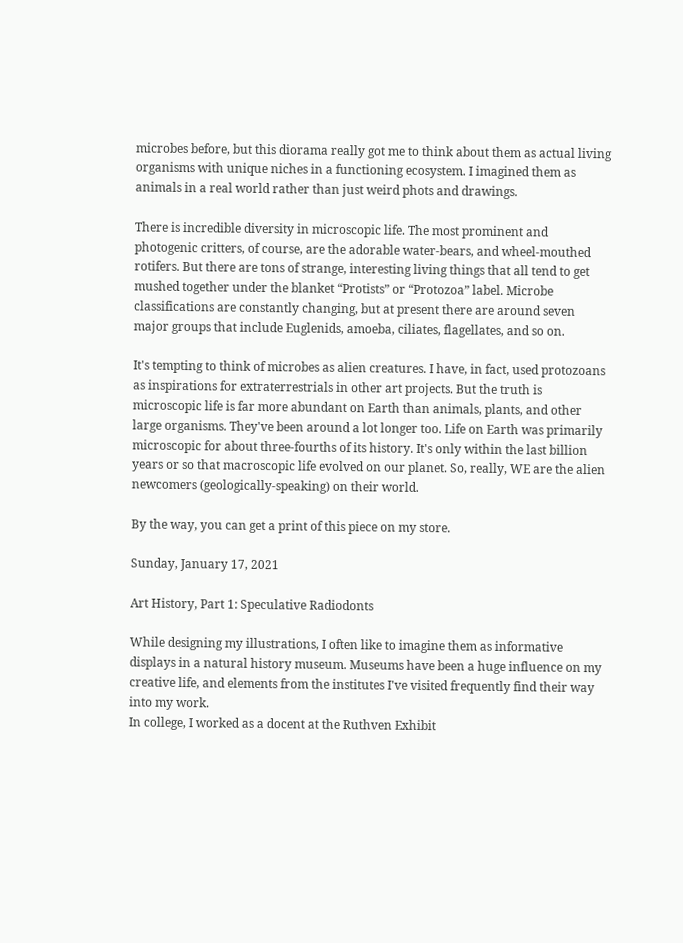microbes before, but this diorama really got me to think about them as actual living organisms with unique niches in a functioning ecosystem. I imagined them as animals in a real world rather than just weird phots and drawings.

There is incredible diversity in microscopic life. The most prominent and photogenic critters, of course, are the adorable water-bears, and wheel-mouthed rotifers. But there are tons of strange, interesting living things that all tend to get mushed together under the blanket “Protists” or “Protozoa” label. Microbe classifications are constantly changing, but at present there are around seven major groups that include Euglenids, amoeba, ciliates, flagellates, and so on.

It's tempting to think of microbes as alien creatures. I have, in fact, used protozoans as inspirations for extraterrestrials in other art projects. But the truth is microscopic life is far more abundant on Earth than animals, plants, and other large organisms. They've been around a lot longer too. Life on Earth was primarily microscopic for about three-fourths of its history. It's only within the last billion years or so that macroscopic life evolved on our planet. So, really, WE are the alien newcomers (geologically-speaking) on their world.

By the way, you can get a print of this piece on my store.

Sunday, January 17, 2021

Art History, Part 1: Speculative Radiodonts

While designing my illustrations, I often like to imagine them as informative displays in a natural history museum. Museums have been a huge influence on my creative life, and elements from the institutes I've visited frequently find their way into my work.
In college, I worked as a docent at the Ruthven Exhibit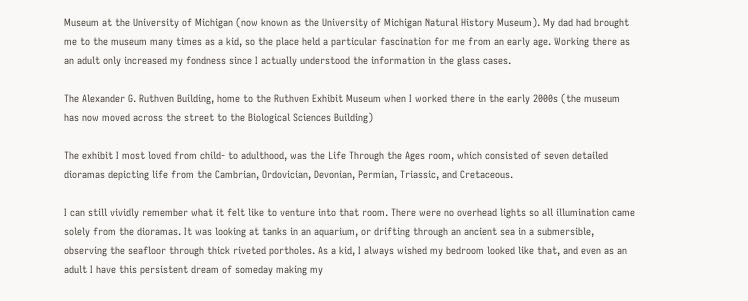Museum at the University of Michigan (now known as the University of Michigan Natural History Museum). My dad had brought me to the museum many times as a kid, so the place held a particular fascination for me from an early age. Working there as an adult only increased my fondness since I actually understood the information in the glass cases.

The Alexander G. Ruthven Building, home to the Ruthven Exhibit Museum when I worked there in the early 2000s (the museum has now moved across the street to the Biological Sciences Building)

The exhibit I most loved from child- to adulthood, was the Life Through the Ages room, which consisted of seven detailed dioramas depicting life from the Cambrian, Ordovician, Devonian, Permian, Triassic, and Cretaceous.

I can still vividly remember what it felt like to venture into that room. There were no overhead lights so all illumination came solely from the dioramas. It was looking at tanks in an aquarium, or drifting through an ancient sea in a submersible, observing the seafloor through thick riveted portholes. As a kid, I always wished my bedroom looked like that, and even as an adult I have this persistent dream of someday making my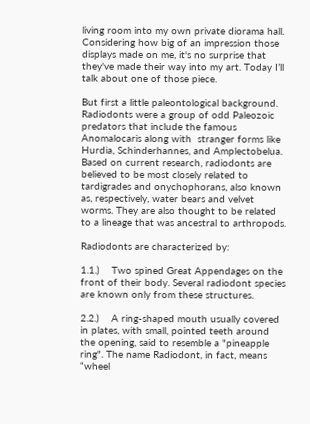living room into my own private diorama hall. Considering how big of an impression those displays made on me, it's no surprise that they've made their way into my art. Today I’ll talk about one of those piece.

But first a little paleontological background. Radiodonts were a group of odd Paleozoic predators that include the famous Anomalocaris along with  stranger forms like Hurdia, Schinderhannes, and Amplectobelua.  Based on current research, radiodonts are believed to be most closely related to tardigrades and onychophorans, also known as, respectively, water bears and velvet worms. They are also thought to be related to a lineage that was ancestral to arthropods.

Radiodonts are characterized by:

1.1.)    Two spined Great Appendages on the front of their body. Several radiodont species are known only from these structures.

2.2.)    A ring-shaped mouth usually covered in plates, with small, pointed teeth around the opening, said to resemble a "pineapple ring". The name Radiodont, in fact, means “wheel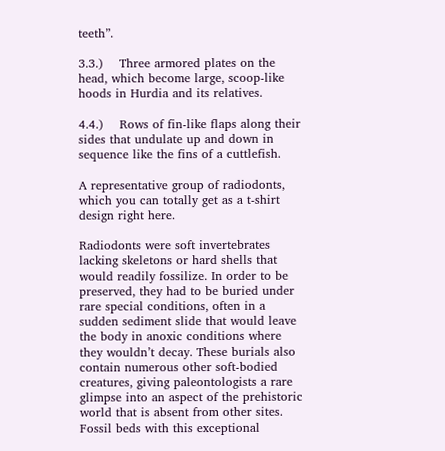teeth”.

3.3.)    Three armored plates on the head, which become large, scoop-like hoods in Hurdia and its relatives.

4.4.)    Rows of fin-like flaps along their sides that undulate up and down in sequence like the fins of a cuttlefish.

A representative group of radiodonts, which you can totally get as a t-shirt design right here.

Radiodonts were soft invertebrates lacking skeletons or hard shells that would readily fossilize. In order to be preserved, they had to be buried under rare special conditions, often in a sudden sediment slide that would leave the body in anoxic conditions where they wouldn’t decay. These burials also contain numerous other soft-bodied creatures, giving paleontologists a rare glimpse into an aspect of the prehistoric world that is absent from other sites. Fossil beds with this exceptional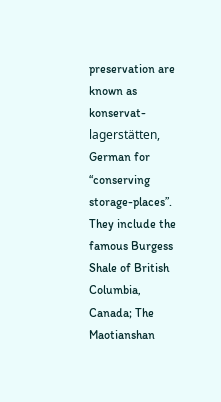preservation are known as konservat-lagerstätten, German for “conserving storage-places”. They include the famous Burgess Shale of British Columbia, Canada; The Maotianshan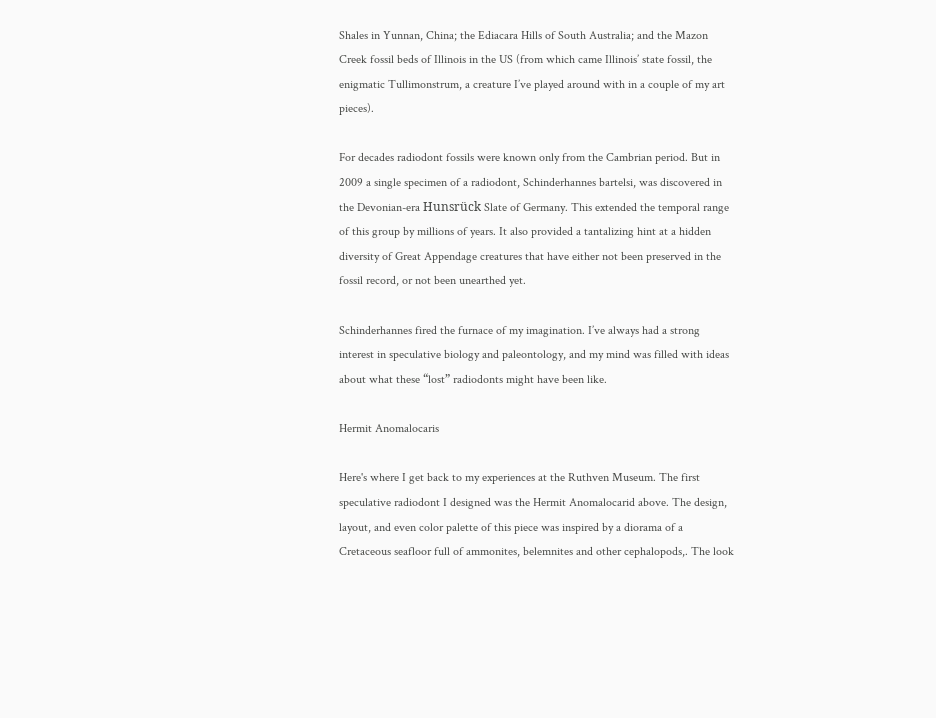Shales in Yunnan, China; the Ediacara Hills of South Australia; and the Mazon Creek fossil beds of Illinois in the US (from which came Illinois’ state fossil, the enigmatic Tullimonstrum, a creature I’ve played around with in a couple of my art pieces).

For decades radiodont fossils were known only from the Cambrian period. But in 2009 a single specimen of a radiodont, Schinderhannes bartelsi, was discovered in the Devonian-era Hunsrück Slate of Germany. This extended the temporal range of this group by millions of years. It also provided a tantalizing hint at a hidden diversity of Great Appendage creatures that have either not been preserved in the fossil record, or not been unearthed yet.

Schinderhannes fired the furnace of my imagination. I’ve always had a strong interest in speculative biology and paleontology, and my mind was filled with ideas about what these “lost” radiodonts might have been like.

Hermit Anomalocaris

Here's where I get back to my experiences at the Ruthven Museum. The first speculative radiodont I designed was the Hermit Anomalocarid above. The design, layout, and even color palette of this piece was inspired by a diorama of a Cretaceous seafloor full of ammonites, belemnites and other cephalopods,. The look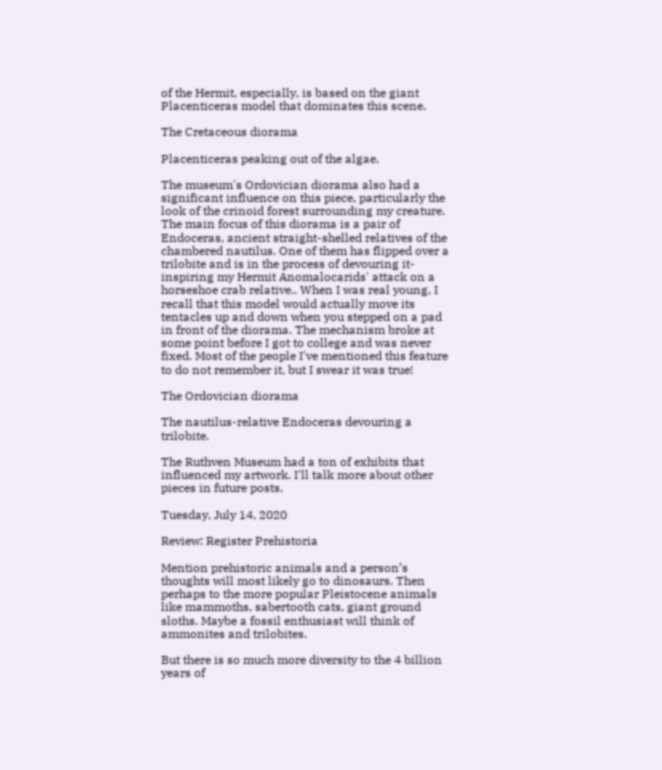of the Hermit, especially, is based on the giant Placenticeras model that dominates this scene.

The Cretaceous diorama

Placenticeras peaking out of the algae.

The museum's Ordovician diorama also had a significant influence on this piece, particularly the look of the crinoid forest surrounding my creature. The main focus of this diorama is a pair of Endoceras, ancient straight-shelled relatives of the chambered nautilus. One of them has flipped over a trilobite and is in the process of devouring it- inspiring my Hermit Anomalocarids' attack on a horseshoe crab relative.. When I was real young, I recall that this model would actually move its tentacles up and down when you stepped on a pad in front of the diorama. The mechanism broke at some point before I got to college and was never fixed. Most of the people I've mentioned this feature to do not remember it, but I swear it was true!

The Ordovician diorama

The nautilus-relative Endoceras devouring a trilobite.

The Ruthven Museum had a ton of exhibits that influenced my artwork. I'll talk more about other pieces in future posts.

Tuesday, July 14, 2020

Review: Register Prehistoria

Mention prehistoric animals and a person’s thoughts will most likely go to dinosaurs. Then perhaps to the more popular Pleistocene animals like mammoths, sabertooth cats, giant ground sloths. Maybe a fossil enthusiast will think of ammonites and trilobites.

But there is so much more diversity to the 4 billion years of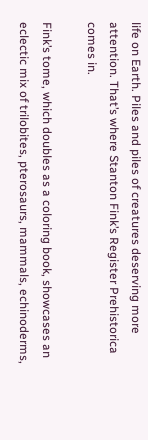life on Earth. Piles and piles of creatures deserving more attention. That’s where Stanton Fink’s Register Prehistorica comes in.

Fink’s tome, which doubles as a coloring book, showcases an eclectic mix of trilobites, pterosaurs, mammals, echinoderms,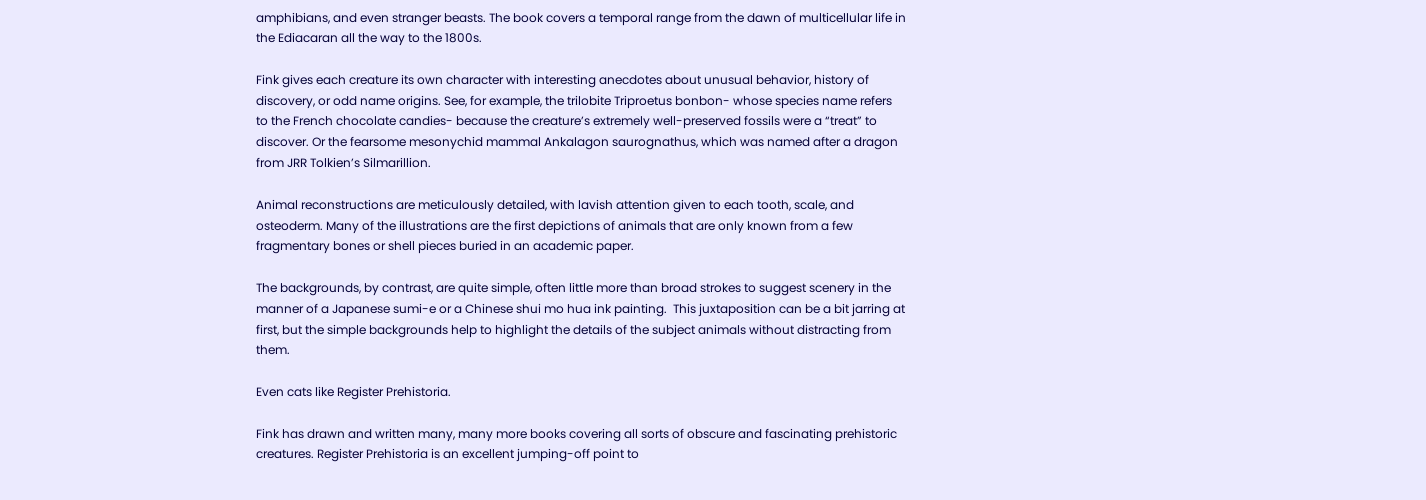amphibians, and even stranger beasts. The book covers a temporal range from the dawn of multicellular life in the Ediacaran all the way to the 1800s.

Fink gives each creature its own character with interesting anecdotes about unusual behavior, history of discovery, or odd name origins. See, for example, the trilobite Triproetus bonbon- whose species name refers to the French chocolate candies- because the creature’s extremely well-preserved fossils were a “treat” to discover. Or the fearsome mesonychid mammal Ankalagon saurognathus, which was named after a dragon from JRR Tolkien’s Silmarillion.

Animal reconstructions are meticulously detailed, with lavish attention given to each tooth, scale, and osteoderm. Many of the illustrations are the first depictions of animals that are only known from a few fragmentary bones or shell pieces buried in an academic paper.

The backgrounds, by contrast, are quite simple, often little more than broad strokes to suggest scenery in the manner of a Japanese sumi-e or a Chinese shui mo hua ink painting.  This juxtaposition can be a bit jarring at first, but the simple backgrounds help to highlight the details of the subject animals without distracting from them.

Even cats like Register Prehistoria.

Fink has drawn and written many, many more books covering all sorts of obscure and fascinating prehistoric creatures. Register Prehistoria is an excellent jumping-off point to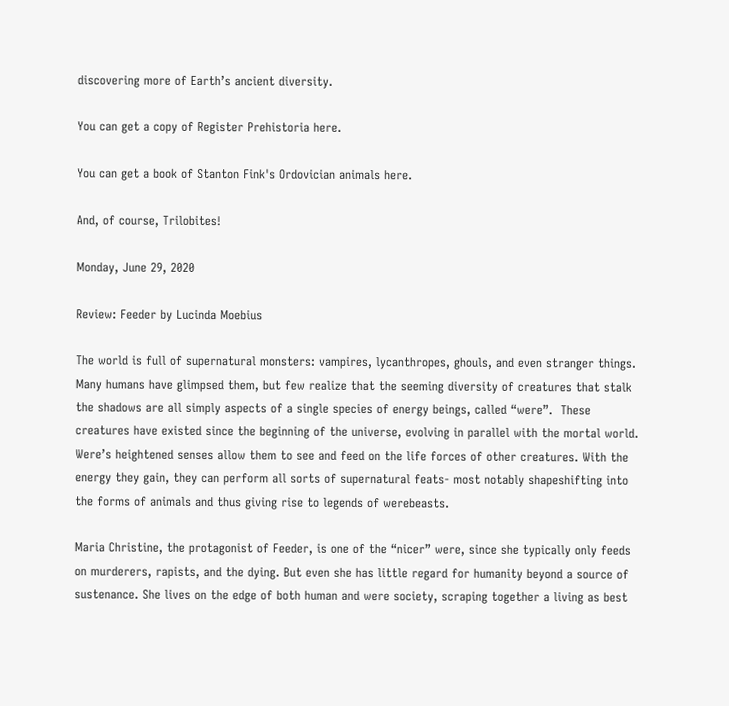discovering more of Earth’s ancient diversity.

You can get a copy of Register Prehistoria here.

You can get a book of Stanton Fink's Ordovician animals here.

And, of course, Trilobites!

Monday, June 29, 2020

Review: Feeder by Lucinda Moebius

The world is full of supernatural monsters: vampires, lycanthropes, ghouls, and even stranger things. Many humans have glimpsed them, but few realize that the seeming diversity of creatures that stalk the shadows are all simply aspects of a single species of energy beings, called “were”.  These creatures have existed since the beginning of the universe, evolving in parallel with the mortal world. Were’s heightened senses allow them to see and feed on the life forces of other creatures. With the energy they gain, they can perform all sorts of supernatural feats- most notably shapeshifting into the forms of animals and thus giving rise to legends of werebeasts.

Maria Christine, the protagonist of Feeder, is one of the “nicer” were, since she typically only feeds on murderers, rapists, and the dying. But even she has little regard for humanity beyond a source of sustenance. She lives on the edge of both human and were society, scraping together a living as best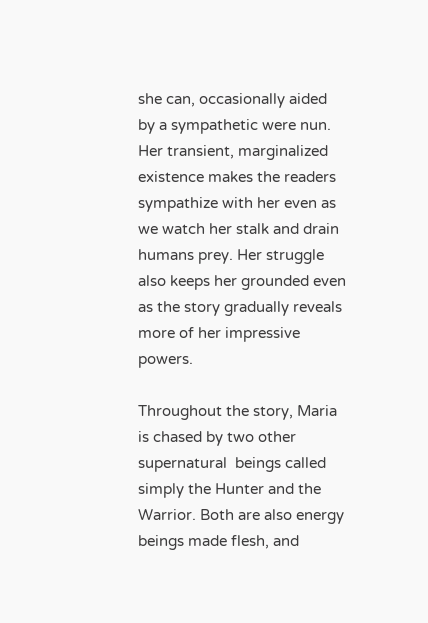she can, occasionally aided by a sympathetic were nun. Her transient, marginalized existence makes the readers sympathize with her even as we watch her stalk and drain humans prey. Her struggle also keeps her grounded even as the story gradually reveals more of her impressive powers.

Throughout the story, Maria is chased by two other supernatural  beings called simply the Hunter and the Warrior. Both are also energy beings made flesh, and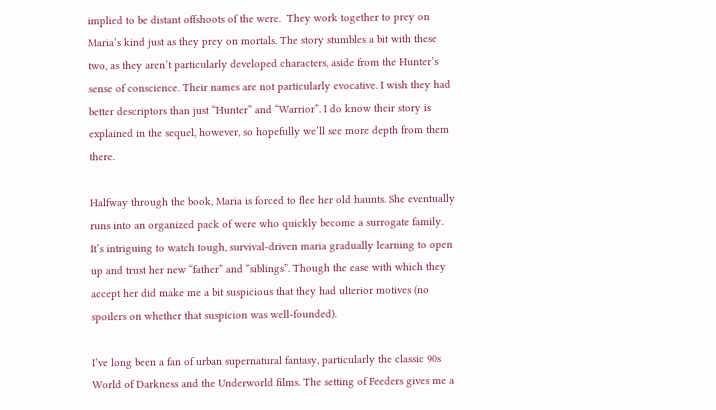implied to be distant offshoots of the were.  They work together to prey on Maria’s kind just as they prey on mortals. The story stumbles a bit with these two, as they aren’t particularly developed characters, aside from the Hunter’s sense of conscience. Their names are not particularly evocative. I wish they had better descriptors than just “Hunter” and “Warrior”. I do know their story is explained in the sequel, however, so hopefully we’ll see more depth from them there.

Halfway through the book, Maria is forced to flee her old haunts. She eventually runs into an organized pack of were who quickly become a surrogate family. It’s intriguing to watch tough, survival-driven maria gradually learning to open up and trust her new “father” and “siblings”. Though the ease with which they accept her did make me a bit suspicious that they had ulterior motives (no spoilers on whether that suspicion was well-founded).

I’ve long been a fan of urban supernatural fantasy, particularly the classic 90s World of Darkness and the Underworld films. The setting of Feeders gives me a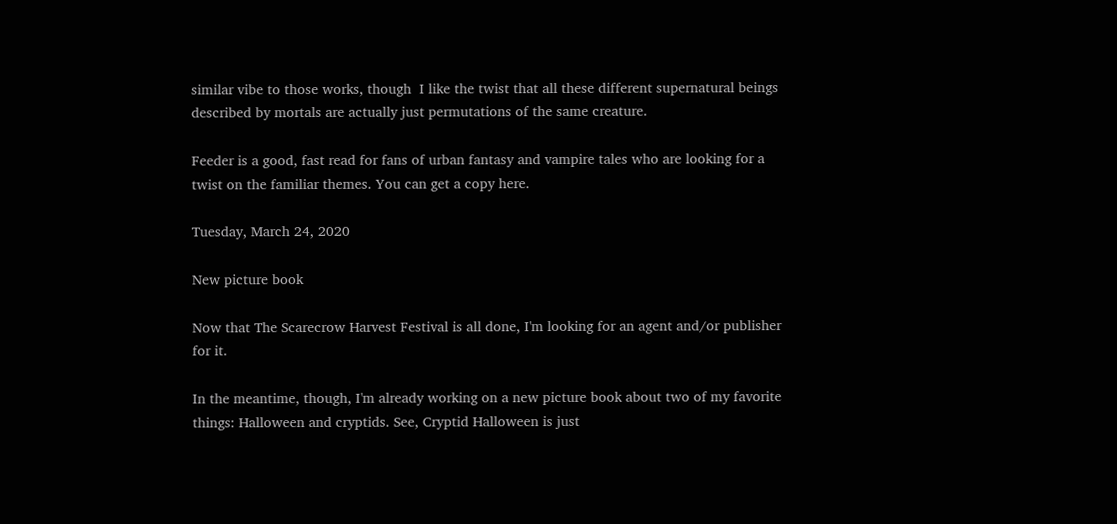similar vibe to those works, though  I like the twist that all these different supernatural beings described by mortals are actually just permutations of the same creature.

Feeder is a good, fast read for fans of urban fantasy and vampire tales who are looking for a twist on the familiar themes. You can get a copy here.

Tuesday, March 24, 2020

New picture book

Now that The Scarecrow Harvest Festival is all done, I'm looking for an agent and/or publisher for it.

In the meantime, though, I'm already working on a new picture book about two of my favorite things: Halloween and cryptids. See, Cryptid Halloween is just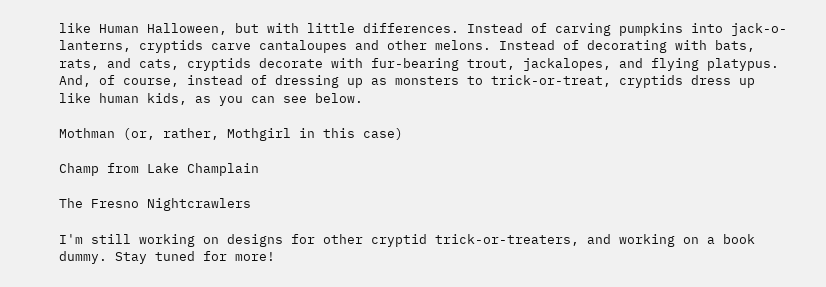like Human Halloween, but with little differences. Instead of carving pumpkins into jack-o-lanterns, cryptids carve cantaloupes and other melons. Instead of decorating with bats, rats, and cats, cryptids decorate with fur-bearing trout, jackalopes, and flying platypus.  And, of course, instead of dressing up as monsters to trick-or-treat, cryptids dress up like human kids, as you can see below.

Mothman (or, rather, Mothgirl in this case)

Champ from Lake Champlain

The Fresno Nightcrawlers

I'm still working on designs for other cryptid trick-or-treaters, and working on a book dummy. Stay tuned for more!